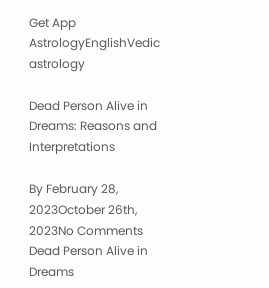Get App
AstrologyEnglishVedic astrology

Dead Person Alive in Dreams: Reasons and Interpretations

By February 28, 2023October 26th, 2023No Comments
Dead Person Alive in Dreams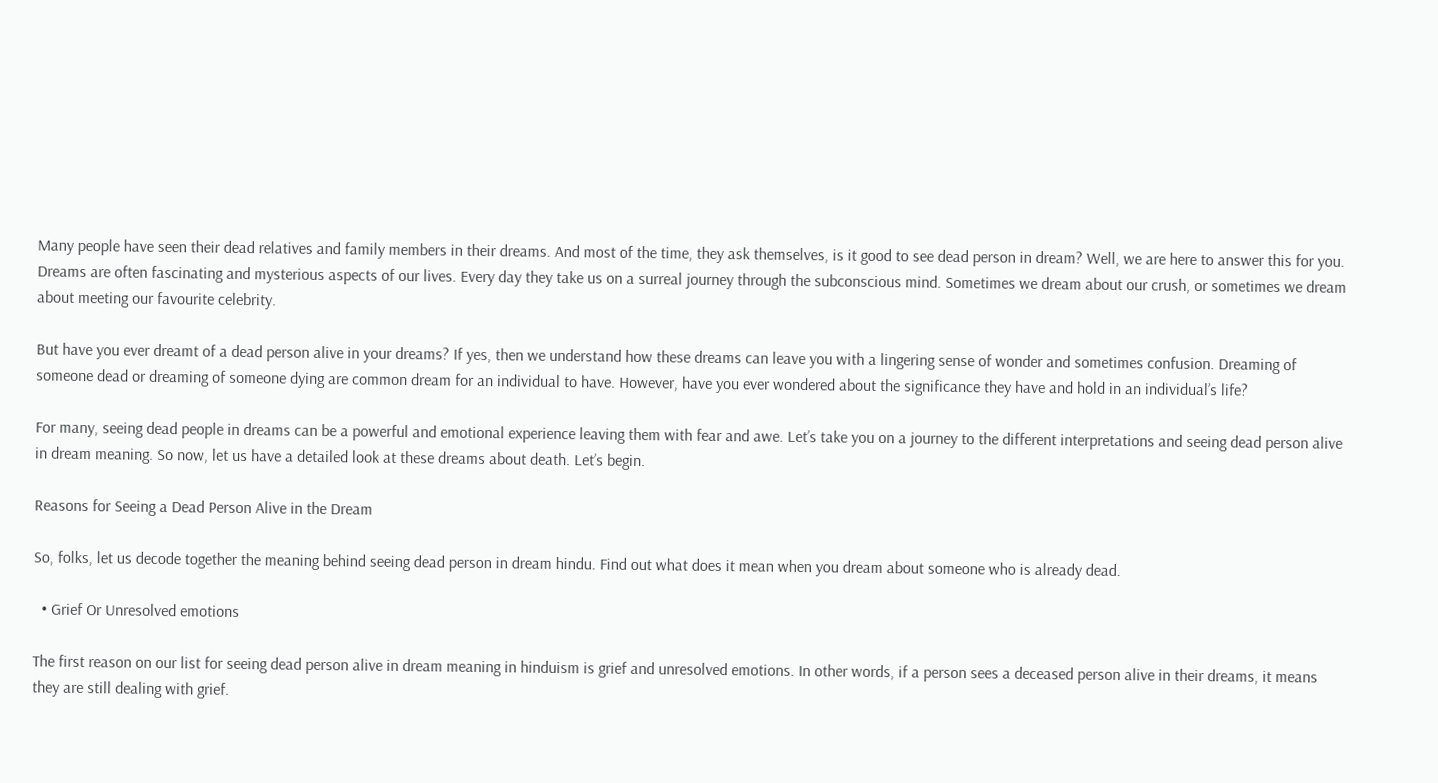Many people have seen their dead relatives and family members in their dreams. And most of the time, they ask themselves, is it good to see dead person in dream? Well, we are here to answer this for you. Dreams are often fascinating and mysterious aspects of our lives. Every day they take us on a surreal journey through the subconscious mind. Sometimes we dream about our crush, or sometimes we dream about meeting our favourite celebrity.

But have you ever dreamt of a dead person alive in your dreams? If yes, then we understand how these dreams can leave you with a lingering sense of wonder and sometimes confusion. Dreaming of someone dead or dreaming of someone dying are common dream for an individual to have. However, have you ever wondered about the significance they have and hold in an individual’s life?

For many, seeing dead people in dreams can be a powerful and emotional experience leaving them with fear and awe. Let’s take you on a journey to the different interpretations and seeing dead person alive in dream meaning. So now, let us have a detailed look at these dreams about death. Let’s begin.

Reasons for Seeing a Dead Person Alive in the Dream

So, folks, let us decode together the meaning behind seeing dead person in dream hindu. Find out what does it mean when you dream about someone who is already dead.

  • Grief Or Unresolved emotions

The first reason on our list for seeing dead person alive in dream meaning in hinduism is grief and unresolved emotions. In other words, if a person sees a deceased person alive in their dreams, it means they are still dealing with grief.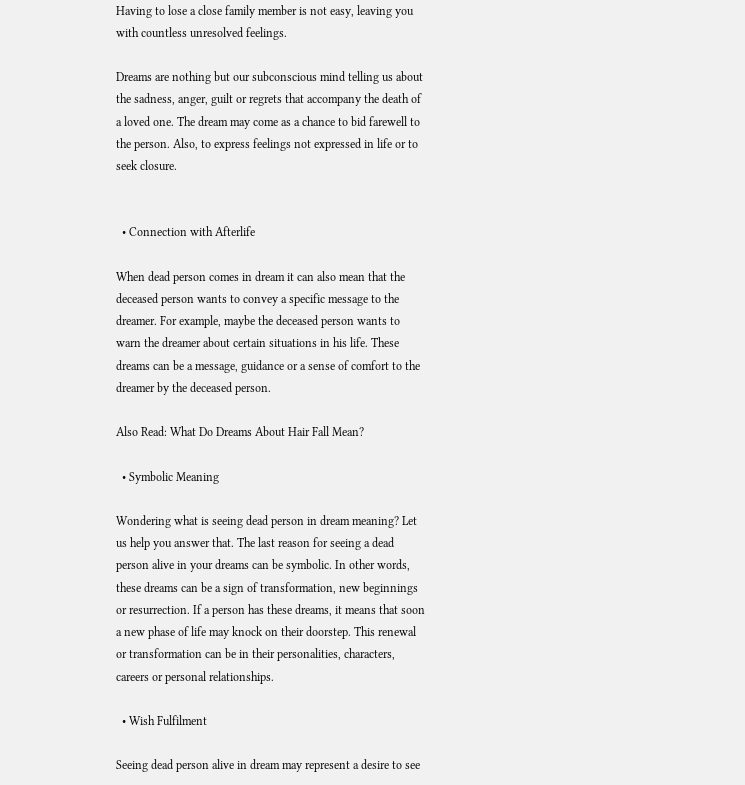Having to lose a close family member is not easy, leaving you with countless unresolved feelings.

Dreams are nothing but our subconscious mind telling us about the sadness, anger, guilt or regrets that accompany the death of a loved one. The dream may come as a chance to bid farewell to the person. Also, to express feelings not expressed in life or to seek closure.


  • Connection with Afterlife

When dead person comes in dream it can also mean that the deceased person wants to convey a specific message to the dreamer. For example, maybe the deceased person wants to warn the dreamer about certain situations in his life. These dreams can be a message, guidance or a sense of comfort to the dreamer by the deceased person.

Also Read: What Do Dreams About Hair Fall Mean?

  • Symbolic Meaning

Wondering what is seeing dead person in dream meaning? Let us help you answer that. The last reason for seeing a dead person alive in your dreams can be symbolic. In other words, these dreams can be a sign of transformation, new beginnings or resurrection. If a person has these dreams, it means that soon a new phase of life may knock on their doorstep. This renewal or transformation can be in their personalities, characters, careers or personal relationships.

  • Wish Fulfilment

Seeing dead person alive in dream may represent a desire to see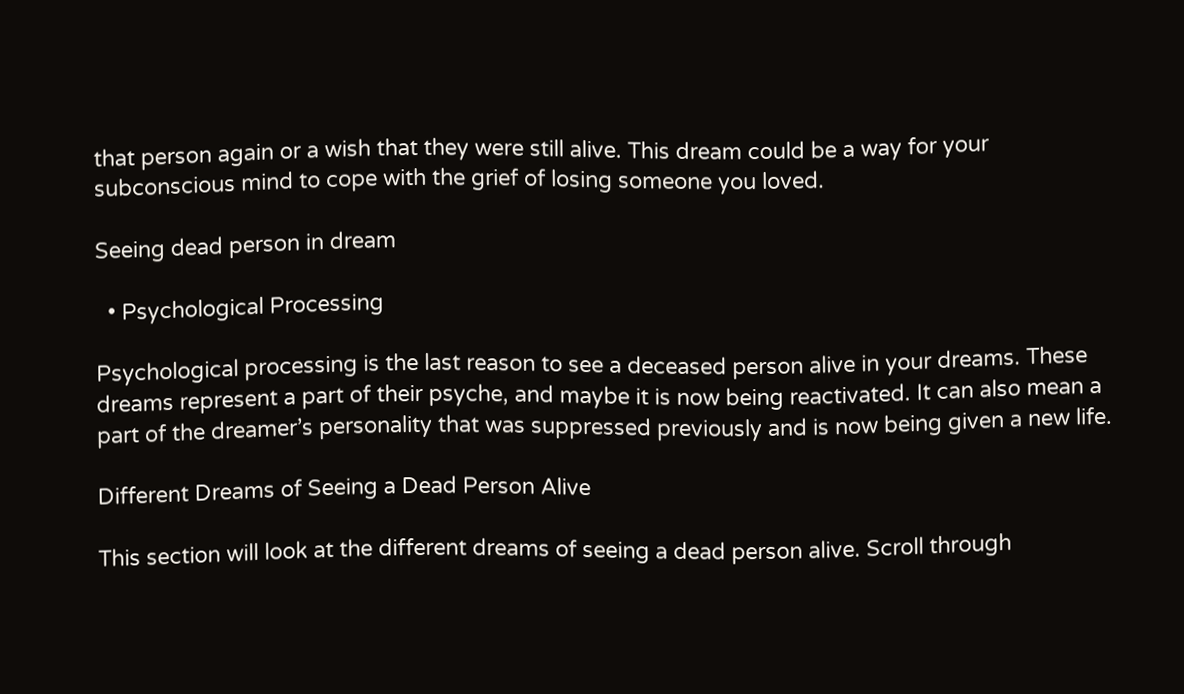that person again or a wish that they were still alive. This dream could be a way for your subconscious mind to cope with the grief of losing someone you loved.

Seeing dead person in dream

  • Psychological Processing

Psychological processing is the last reason to see a deceased person alive in your dreams. These dreams represent a part of their psyche, and maybe it is now being reactivated. It can also mean a part of the dreamer’s personality that was suppressed previously and is now being given a new life.

Different Dreams of Seeing a Dead Person Alive

This section will look at the different dreams of seeing a dead person alive. Scroll through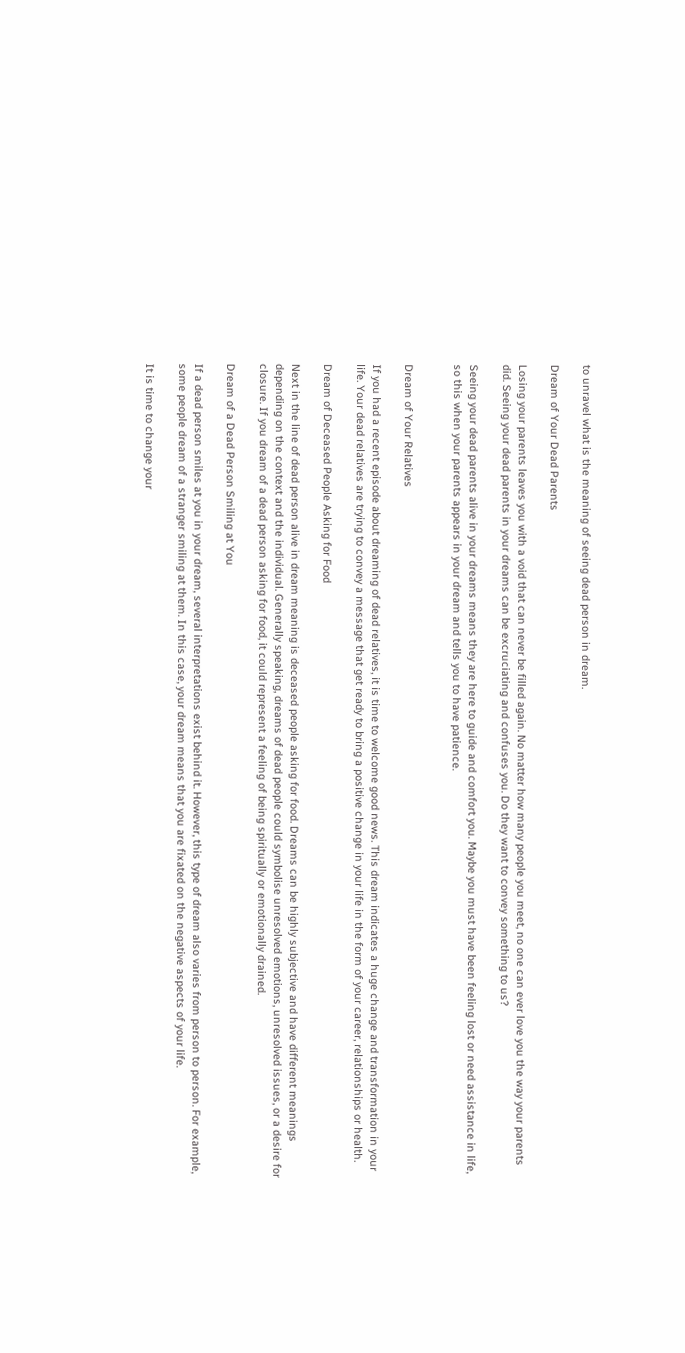to unravel what is the meaning of seeing dead person in dream.

Dream of Your Dead Parents

Losing your parents leaves you with a void that can never be filled again. No matter how many people you meet, no one can ever love you the way your parents did. Seeing your dead parents in your dreams can be excruciating and confuses you. Do they want to convey something to us?

Seeing your dead parents alive in your dreams means they are here to guide and comfort you. Maybe you must have been feeling lost or need assistance in life, so this when your parents appears in your dream and tells you to have patience.


Dream of Your Relatives

If you had a recent episode about dreaming of dead relatives, it is time to welcome good news. This dream indicates a huge change and transformation in your life. Your dead relatives are trying to convey a message that get ready to bring a positive change in your life in the form of your career, relationships or health.

Dream of Deceased People Asking for Food

Next in the line of dead person alive in dream meaning is deceased people asking for food. Dreams can be highly subjective and have different meanings depending on the context and the individual. Generally speaking, dreams of dead people could symbolise unresolved emotions, unresolved issues, or a desire for closure. If you dream of a dead person asking for food, it could represent a feeling of being spiritually or emotionally drained.

Dream of a Dead Person Smiling at You

If a dead person smiles at you in your dream, several interpretations exist behind it. However, this type of dream also varies from person to person. For example, some people dream of a stranger smiling at them. In this case, your dream means that you are fixated on the negative aspects of your life.

It is time to change your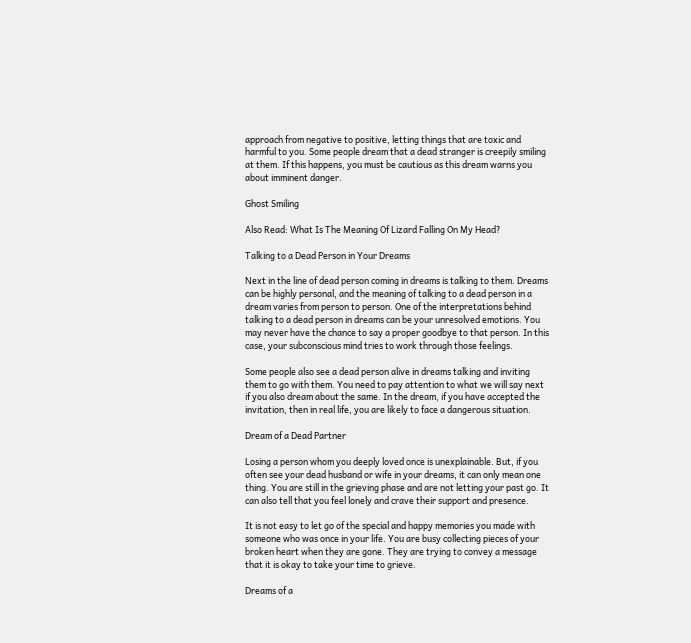approach from negative to positive, letting things that are toxic and harmful to you. Some people dream that a dead stranger is creepily smiling at them. If this happens, you must be cautious as this dream warns you about imminent danger.

Ghost Smiling

Also Read: What Is The Meaning Of Lizard Falling On My Head?

Talking to a Dead Person in Your Dreams

Next in the line of dead person coming in dreams is talking to them. Dreams can be highly personal, and the meaning of talking to a dead person in a dream varies from person to person. One of the interpretations behind talking to a dead person in dreams can be your unresolved emotions. You may never have the chance to say a proper goodbye to that person. In this case, your subconscious mind tries to work through those feelings.

Some people also see a dead person alive in dreams talking and inviting them to go with them. You need to pay attention to what we will say next if you also dream about the same. In the dream, if you have accepted the invitation, then in real life, you are likely to face a dangerous situation.

Dream of a Dead Partner

Losing a person whom you deeply loved once is unexplainable. But, if you often see your dead husband or wife in your dreams, it can only mean one thing. You are still in the grieving phase and are not letting your past go. It can also tell that you feel lonely and crave their support and presence.

It is not easy to let go of the special and happy memories you made with someone who was once in your life. You are busy collecting pieces of your broken heart when they are gone. They are trying to convey a message that it is okay to take your time to grieve.

Dreams of a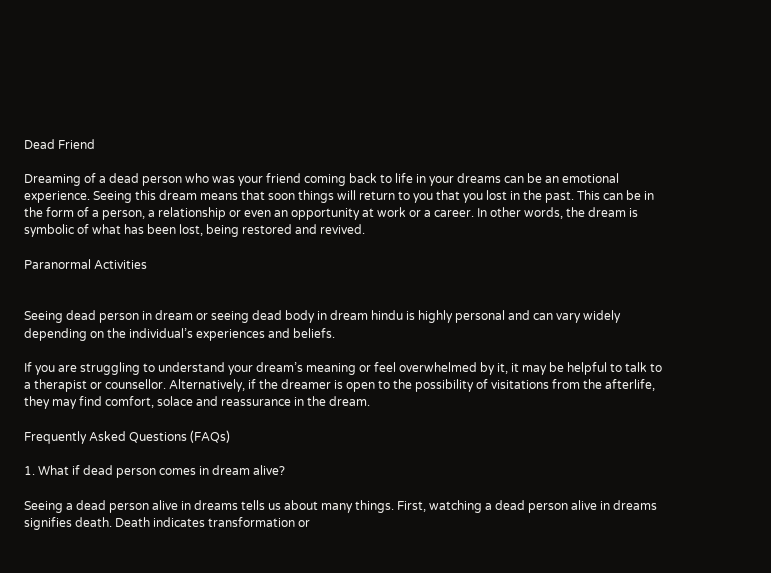Dead Friend

Dreaming of a dead person who was your friend coming back to life in your dreams can be an emotional experience. Seeing this dream means that soon things will return to you that you lost in the past. This can be in the form of a person, a relationship or even an opportunity at work or a career. In other words, the dream is symbolic of what has been lost, being restored and revived.

Paranormal Activities


Seeing dead person in dream or seeing dead body in dream hindu is highly personal and can vary widely depending on the individual’s experiences and beliefs.

If you are struggling to understand your dream’s meaning or feel overwhelmed by it, it may be helpful to talk to a therapist or counsellor. Alternatively, if the dreamer is open to the possibility of visitations from the afterlife, they may find comfort, solace and reassurance in the dream.

Frequently Asked Questions (FAQs)

1. What if dead person comes in dream alive?

Seeing a dead person alive in dreams tells us about many things. First, watching a dead person alive in dreams signifies death. Death indicates transformation or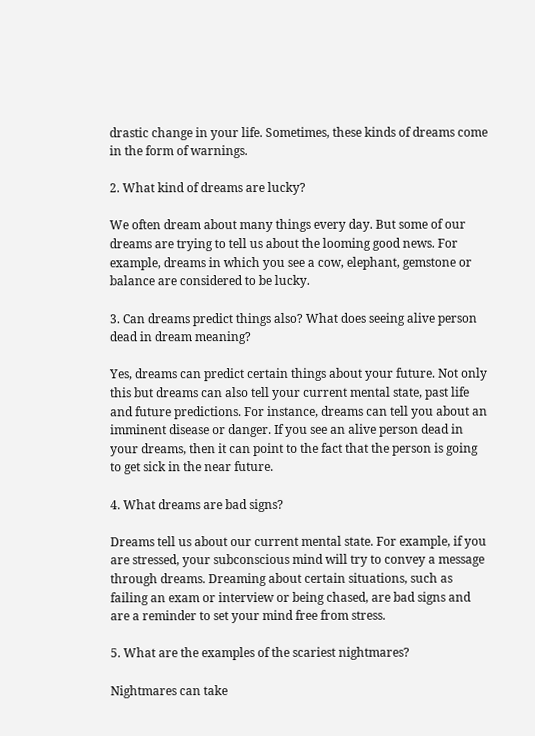drastic change in your life. Sometimes, these kinds of dreams come in the form of warnings.

2. What kind of dreams are lucky?

We often dream about many things every day. But some of our dreams are trying to tell us about the looming good news. For example, dreams in which you see a cow, elephant, gemstone or balance are considered to be lucky.

3. Can dreams predict things also? What does seeing alive person dead in dream meaning?

Yes, dreams can predict certain things about your future. Not only this but dreams can also tell your current mental state, past life and future predictions. For instance, dreams can tell you about an imminent disease or danger. If you see an alive person dead in your dreams, then it can point to the fact that the person is going to get sick in the near future.

4. What dreams are bad signs?

Dreams tell us about our current mental state. For example, if you are stressed, your subconscious mind will try to convey a message through dreams. Dreaming about certain situations, such as failing an exam or interview or being chased, are bad signs and are a reminder to set your mind free from stress.

5. What are the examples of the scariest nightmares?

Nightmares can take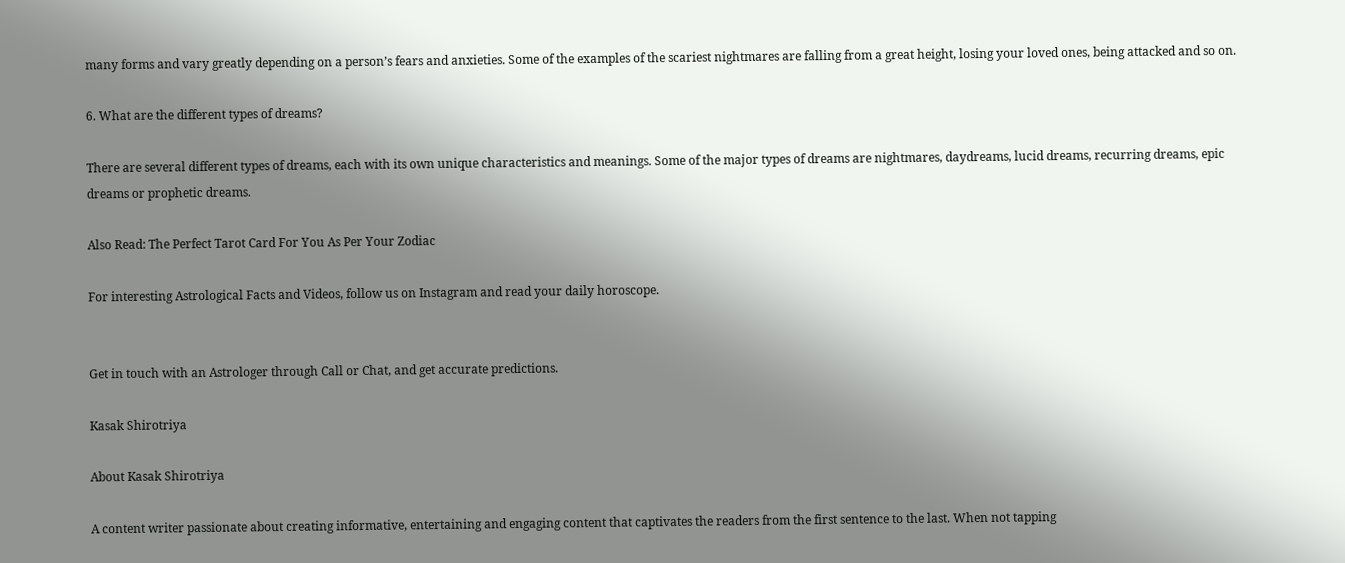many forms and vary greatly depending on a person’s fears and anxieties. Some of the examples of the scariest nightmares are falling from a great height, losing your loved ones, being attacked and so on.

6. What are the different types of dreams?

There are several different types of dreams, each with its own unique characteristics and meanings. Some of the major types of dreams are nightmares, daydreams, lucid dreams, recurring dreams, epic dreams or prophetic dreams.

Also Read: The Perfect Tarot Card For You As Per Your Zodiac

For interesting Astrological Facts and Videos, follow us on Instagram and read your daily horoscope.


Get in touch with an Astrologer through Call or Chat, and get accurate predictions.

Kasak Shirotriya

About Kasak Shirotriya

A content writer passionate about creating informative, entertaining and engaging content that captivates the readers from the first sentence to the last. When not tapping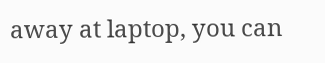away at laptop, you can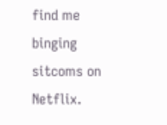find me binging sitcoms on Netflix.